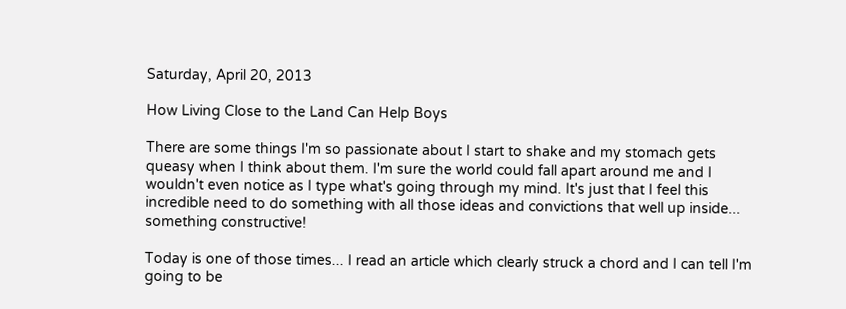Saturday, April 20, 2013

How Living Close to the Land Can Help Boys

There are some things I'm so passionate about I start to shake and my stomach gets queasy when I think about them. I'm sure the world could fall apart around me and I wouldn't even notice as I type what's going through my mind. It's just that I feel this incredible need to do something with all those ideas and convictions that well up inside... something constructive!

Today is one of those times... I read an article which clearly struck a chord and I can tell I'm going to be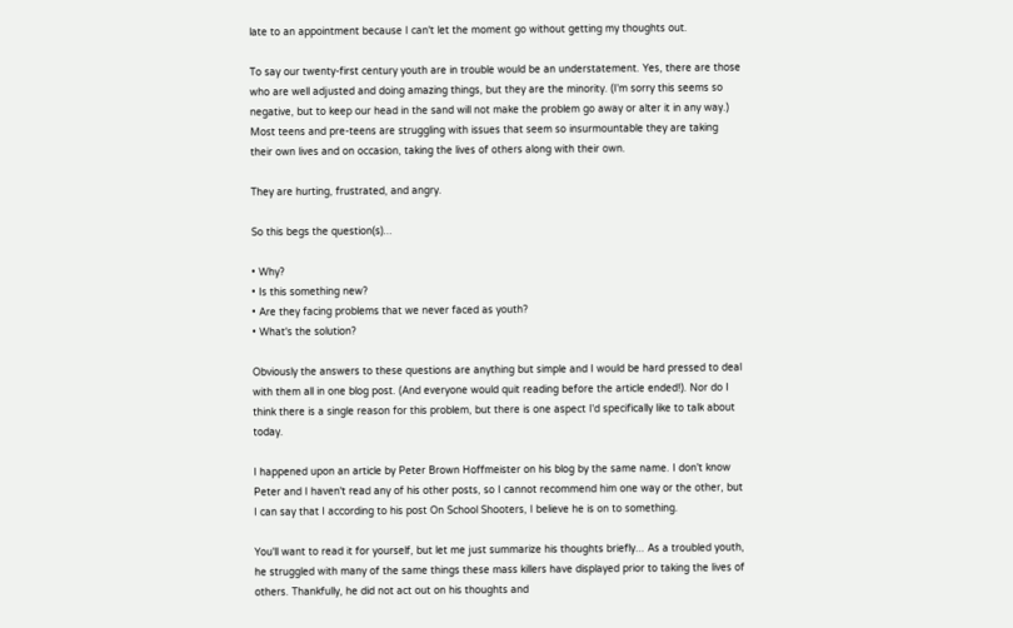late to an appointment because I can't let the moment go without getting my thoughts out.

To say our twenty-first century youth are in trouble would be an understatement. Yes, there are those who are well adjusted and doing amazing things, but they are the minority. (I'm sorry this seems so negative, but to keep our head in the sand will not make the problem go away or alter it in any way.) Most teens and pre-teens are struggling with issues that seem so insurmountable they are taking their own lives and on occasion, taking the lives of others along with their own.

They are hurting, frustrated, and angry.

So this begs the question(s)...

• Why?
• Is this something new?
• Are they facing problems that we never faced as youth?
• What's the solution?

Obviously the answers to these questions are anything but simple and I would be hard pressed to deal with them all in one blog post. (And everyone would quit reading before the article ended!). Nor do I think there is a single reason for this problem, but there is one aspect I'd specifically like to talk about today.

I happened upon an article by Peter Brown Hoffmeister on his blog by the same name. I don't know Peter and I haven't read any of his other posts, so I cannot recommend him one way or the other, but I can say that I according to his post On School Shooters, I believe he is on to something.

You'll want to read it for yourself, but let me just summarize his thoughts briefly... As a troubled youth, he struggled with many of the same things these mass killers have displayed prior to taking the lives of others. Thankfully, he did not act out on his thoughts and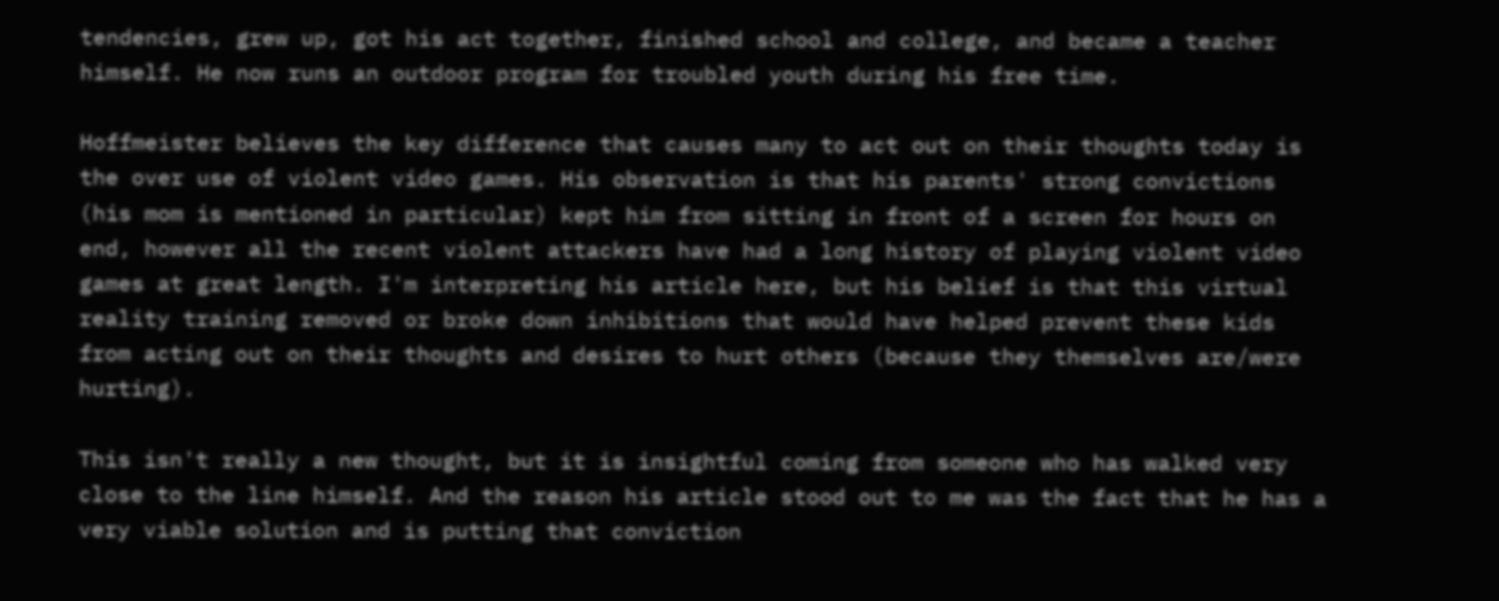tendencies, grew up, got his act together, finished school and college, and became a teacher himself. He now runs an outdoor program for troubled youth during his free time.

Hoffmeister believes the key difference that causes many to act out on their thoughts today is the over use of violent video games. His observation is that his parents' strong convictions (his mom is mentioned in particular) kept him from sitting in front of a screen for hours on end, however all the recent violent attackers have had a long history of playing violent video games at great length. I'm interpreting his article here, but his belief is that this virtual reality training removed or broke down inhibitions that would have helped prevent these kids from acting out on their thoughts and desires to hurt others (because they themselves are/were hurting).

This isn't really a new thought, but it is insightful coming from someone who has walked very close to the line himself. And the reason his article stood out to me was the fact that he has a very viable solution and is putting that conviction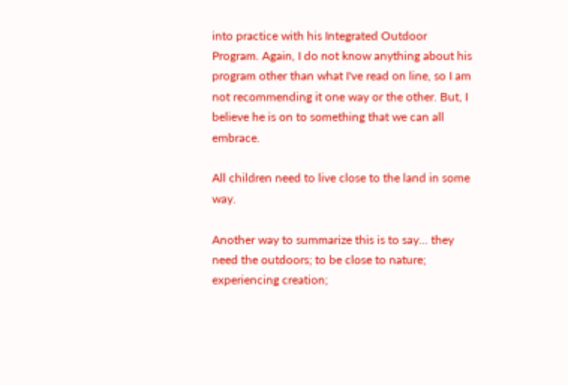into practice with his Integrated Outdoor Program. Again, I do not know anything about his program other than what I've read on line, so I am not recommending it one way or the other. But, I believe he is on to something that we can all embrace.

All children need to live close to the land in some way.

Another way to summarize this is to say... they need the outdoors; to be close to nature; experiencing creation;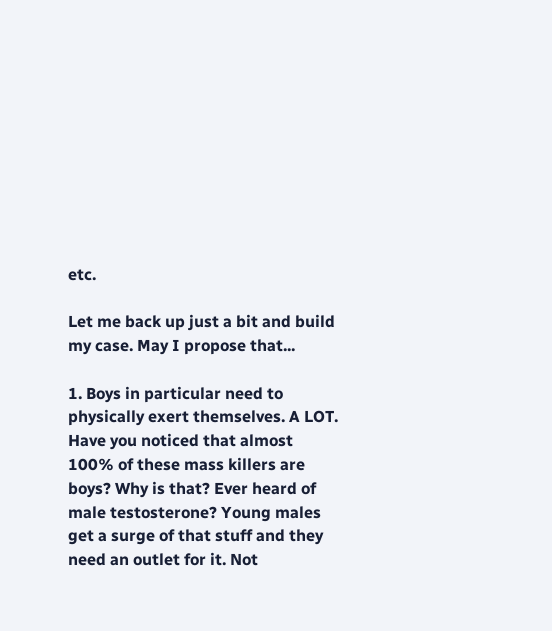etc.

Let me back up just a bit and build my case. May I propose that...

1. Boys in particular need to physically exert themselves. A LOT. Have you noticed that almost 100% of these mass killers are boys? Why is that? Ever heard of male testosterone? Young males get a surge of that stuff and they need an outlet for it. Not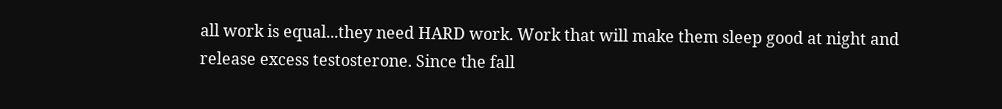all work is equal...they need HARD work. Work that will make them sleep good at night and release excess testosterone. Since the fall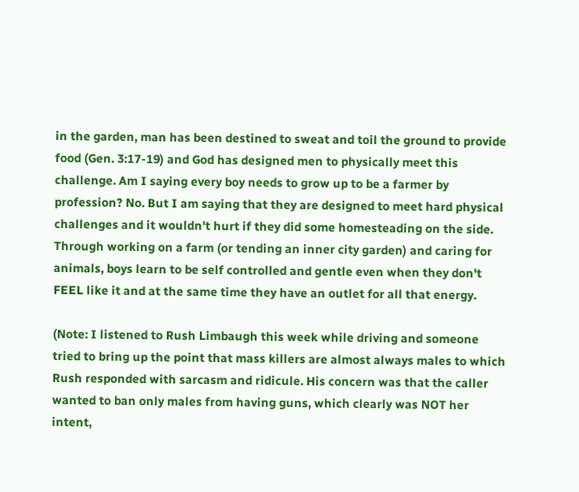in the garden, man has been destined to sweat and toil the ground to provide food (Gen. 3:17-19) and God has designed men to physically meet this challenge. Am I saying every boy needs to grow up to be a farmer by profession? No. But I am saying that they are designed to meet hard physical challenges and it wouldn't hurt if they did some homesteading on the side. Through working on a farm (or tending an inner city garden) and caring for animals, boys learn to be self controlled and gentle even when they don't FEEL like it and at the same time they have an outlet for all that energy.

(Note: I listened to Rush Limbaugh this week while driving and someone tried to bring up the point that mass killers are almost always males to which Rush responded with sarcasm and ridicule. His concern was that the caller wanted to ban only males from having guns, which clearly was NOT her intent,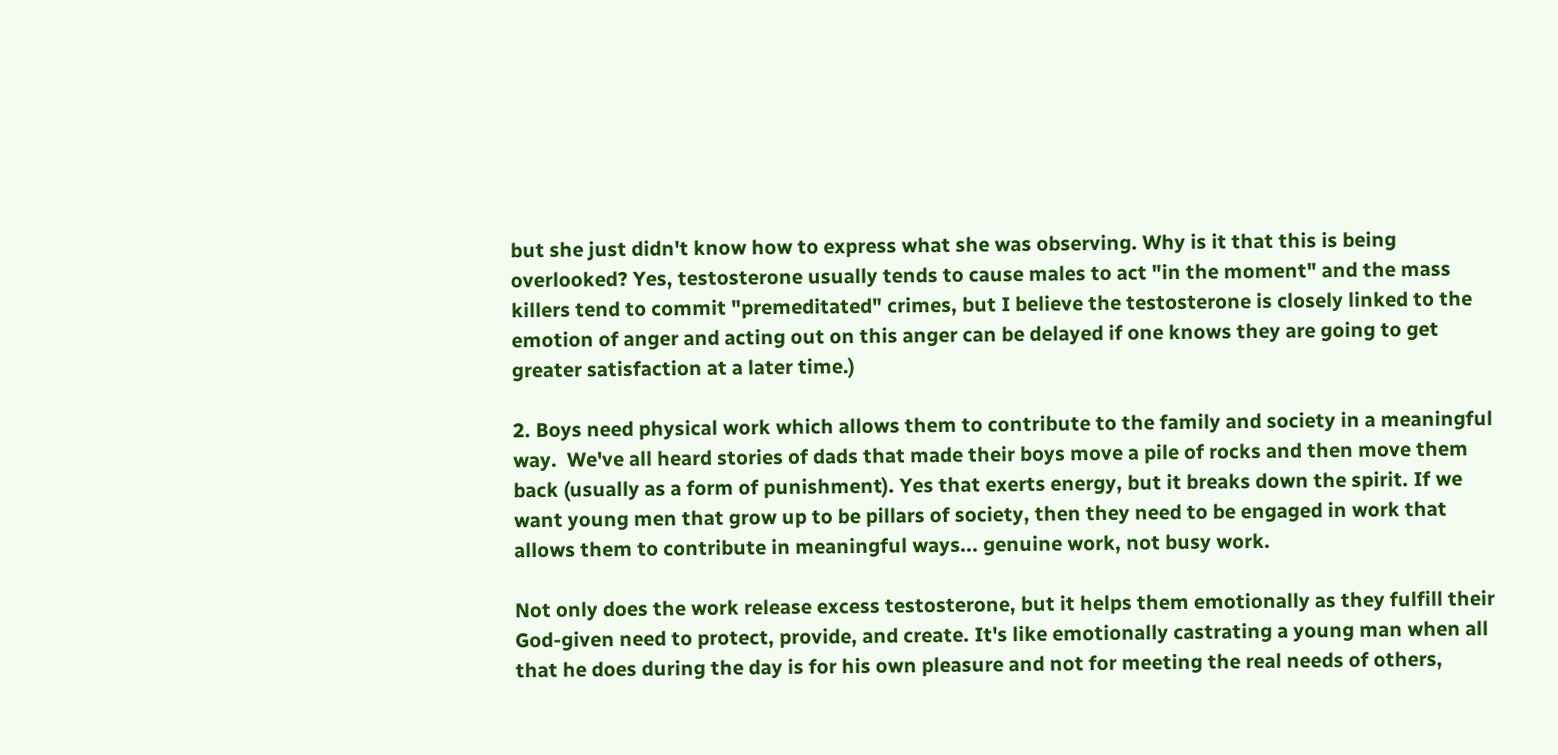but she just didn't know how to express what she was observing. Why is it that this is being overlooked? Yes, testosterone usually tends to cause males to act "in the moment" and the mass killers tend to commit "premeditated" crimes, but I believe the testosterone is closely linked to the emotion of anger and acting out on this anger can be delayed if one knows they are going to get greater satisfaction at a later time.)

2. Boys need physical work which allows them to contribute to the family and society in a meaningful way.  We've all heard stories of dads that made their boys move a pile of rocks and then move them back (usually as a form of punishment). Yes that exerts energy, but it breaks down the spirit. If we want young men that grow up to be pillars of society, then they need to be engaged in work that allows them to contribute in meaningful ways... genuine work, not busy work.

Not only does the work release excess testosterone, but it helps them emotionally as they fulfill their God-given need to protect, provide, and create. It's like emotionally castrating a young man when all that he does during the day is for his own pleasure and not for meeting the real needs of others,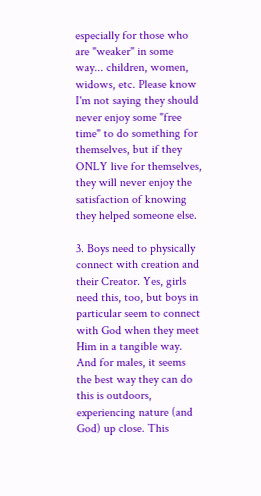especially for those who are "weaker" in some way... children, women, widows, etc. Please know I'm not saying they should never enjoy some "free time" to do something for themselves, but if they ONLY live for themselves, they will never enjoy the satisfaction of knowing they helped someone else.

3. Boys need to physically connect with creation and their Creator. Yes, girls need this, too, but boys in particular seem to connect with God when they meet Him in a tangible way. And for males, it seems the best way they can do this is outdoors, experiencing nature (and God) up close. This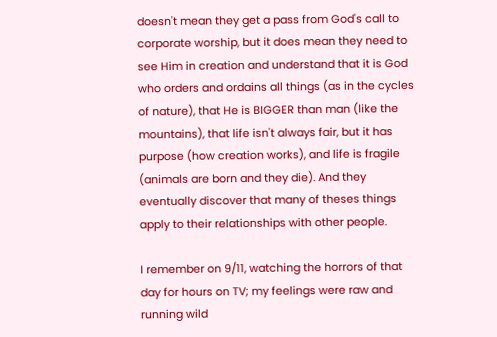doesn't mean they get a pass from God's call to corporate worship, but it does mean they need to see Him in creation and understand that it is God who orders and ordains all things (as in the cycles of nature), that He is BIGGER than man (like the mountains), that life isn't always fair, but it has purpose (how creation works), and life is fragile (animals are born and they die). And they eventually discover that many of theses things apply to their relationships with other people.

I remember on 9/11, watching the horrors of that day for hours on TV; my feelings were raw and running wild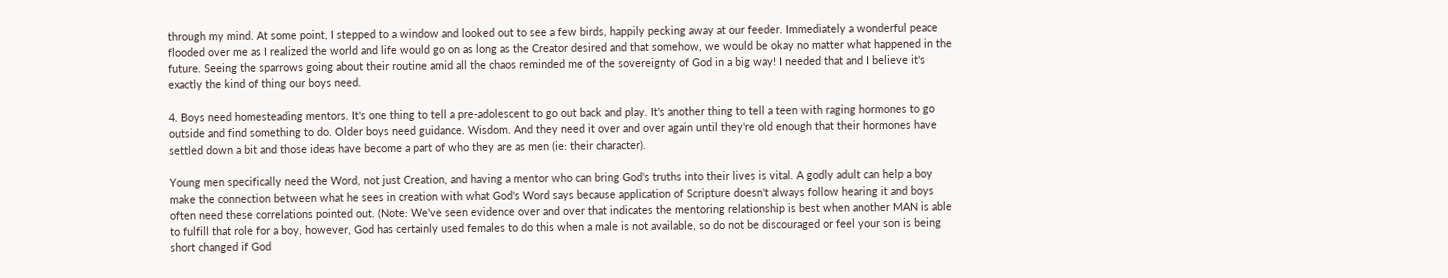through my mind. At some point, I stepped to a window and looked out to see a few birds, happily pecking away at our feeder. Immediately a wonderful peace flooded over me as I realized the world and life would go on as long as the Creator desired and that somehow, we would be okay no matter what happened in the future. Seeing the sparrows going about their routine amid all the chaos reminded me of the sovereignty of God in a big way! I needed that and I believe it's exactly the kind of thing our boys need.

4. Boys need homesteading mentors. It's one thing to tell a pre-adolescent to go out back and play. It's another thing to tell a teen with raging hormones to go outside and find something to do. Older boys need guidance. Wisdom. And they need it over and over again until they're old enough that their hormones have settled down a bit and those ideas have become a part of who they are as men (ie: their character).

Young men specifically need the Word, not just Creation, and having a mentor who can bring God's truths into their lives is vital. A godly adult can help a boy make the connection between what he sees in creation with what God's Word says because application of Scripture doesn't always follow hearing it and boys often need these correlations pointed out. (Note: We've seen evidence over and over that indicates the mentoring relationship is best when another MAN is able to fulfill that role for a boy, however, God has certainly used females to do this when a male is not available, so do not be discouraged or feel your son is being short changed if God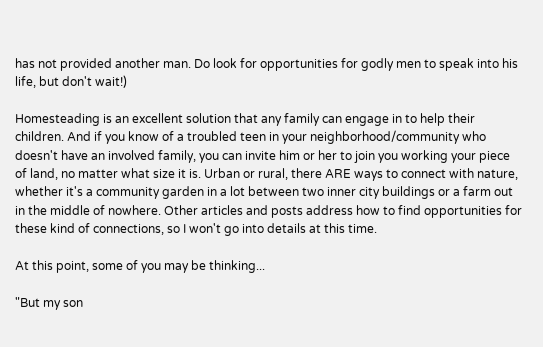has not provided another man. Do look for opportunities for godly men to speak into his life, but don't wait!)

Homesteading is an excellent solution that any family can engage in to help their children. And if you know of a troubled teen in your neighborhood/community who doesn't have an involved family, you can invite him or her to join you working your piece of land, no matter what size it is. Urban or rural, there ARE ways to connect with nature, whether it's a community garden in a lot between two inner city buildings or a farm out in the middle of nowhere. Other articles and posts address how to find opportunities for these kind of connections, so I won't go into details at this time.

At this point, some of you may be thinking...

"But my son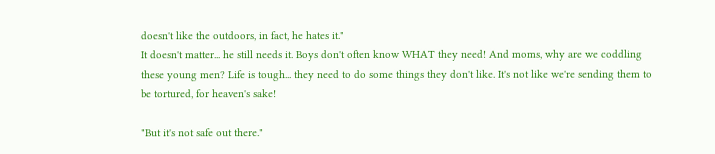doesn't like the outdoors, in fact, he hates it."
It doesn't matter... he still needs it. Boys don't often know WHAT they need! And moms, why are we coddling these young men? Life is tough... they need to do some things they don't like. It's not like we're sending them to be tortured, for heaven's sake!

"But it's not safe out there."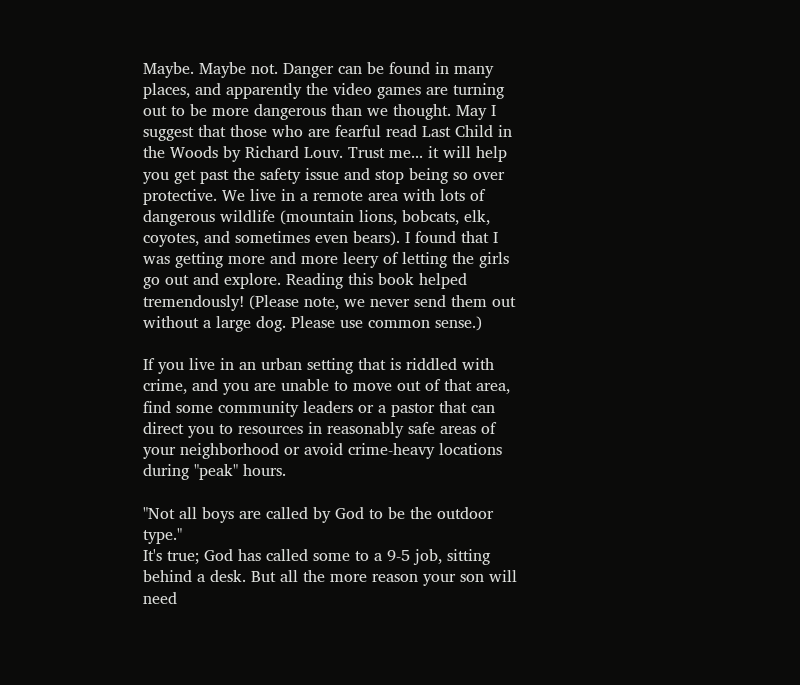Maybe. Maybe not. Danger can be found in many places, and apparently the video games are turning out to be more dangerous than we thought. May I suggest that those who are fearful read Last Child in the Woods by Richard Louv. Trust me... it will help you get past the safety issue and stop being so over protective. We live in a remote area with lots of dangerous wildlife (mountain lions, bobcats, elk, coyotes, and sometimes even bears). I found that I was getting more and more leery of letting the girls go out and explore. Reading this book helped tremendously! (Please note, we never send them out without a large dog. Please use common sense.)

If you live in an urban setting that is riddled with crime, and you are unable to move out of that area, find some community leaders or a pastor that can direct you to resources in reasonably safe areas of your neighborhood or avoid crime-heavy locations during "peak" hours.

"Not all boys are called by God to be the outdoor type."
It's true; God has called some to a 9-5 job, sitting behind a desk. But all the more reason your son will need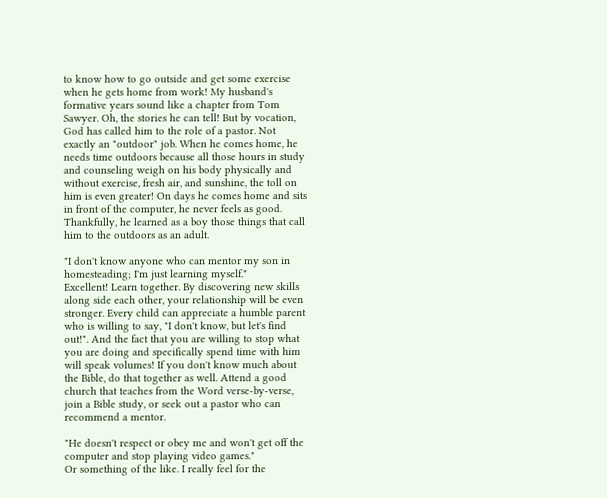to know how to go outside and get some exercise when he gets home from work! My husband's formative years sound like a chapter from Tom Sawyer. Oh, the stories he can tell! But by vocation, God has called him to the role of a pastor. Not exactly an "outdoor" job. When he comes home, he needs time outdoors because all those hours in study and counseling weigh on his body physically and without exercise, fresh air, and sunshine, the toll on him is even greater! On days he comes home and sits in front of the computer, he never feels as good. Thankfully, he learned as a boy those things that call him to the outdoors as an adult.

"I don't know anyone who can mentor my son in homesteading; I'm just learning myself."
Excellent! Learn together. By discovering new skills along side each other, your relationship will be even stronger. Every child can appreciate a humble parent who is willing to say, "I don't know, but let's find out!". And the fact that you are willing to stop what you are doing and specifically spend time with him will speak volumes! If you don't know much about the Bible, do that together as well. Attend a good church that teaches from the Word verse-by-verse, join a Bible study, or seek out a pastor who can recommend a mentor.

"He doesn't respect or obey me and won't get off the computer and stop playing video games."
Or something of the like. I really feel for the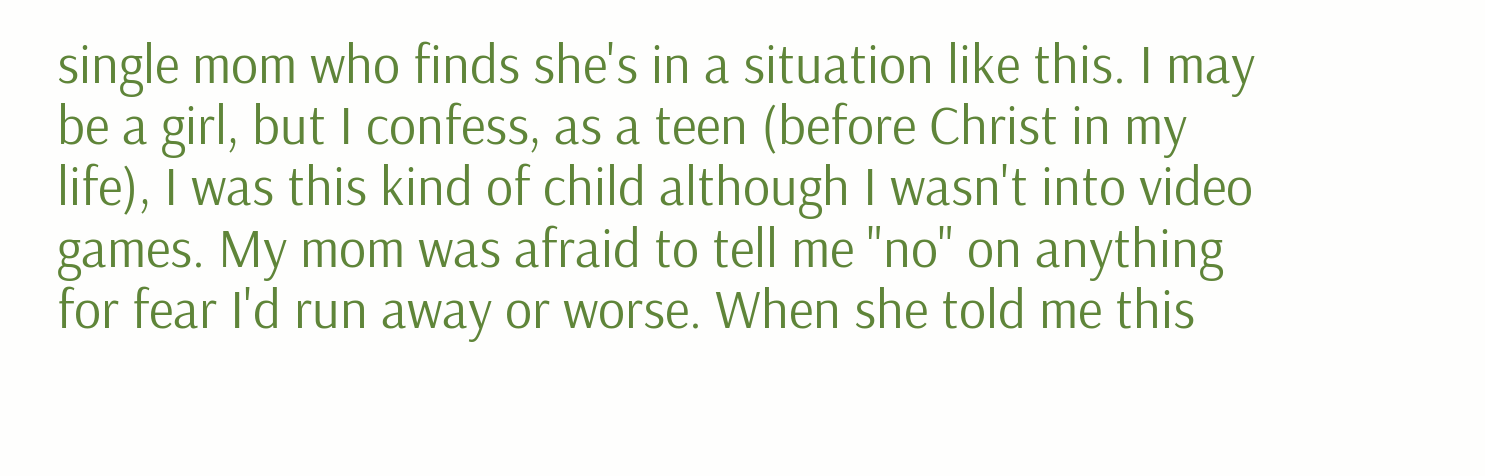single mom who finds she's in a situation like this. I may be a girl, but I confess, as a teen (before Christ in my life), I was this kind of child although I wasn't into video games. My mom was afraid to tell me "no" on anything for fear I'd run away or worse. When she told me this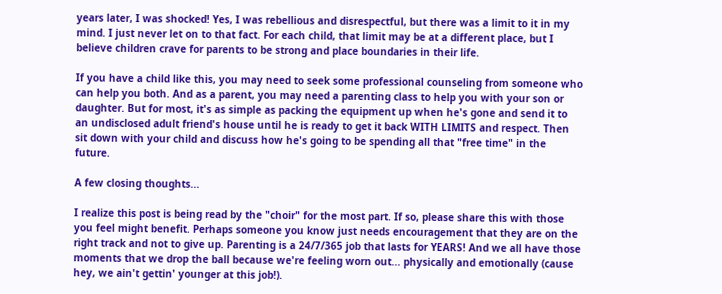years later, I was shocked! Yes, I was rebellious and disrespectful, but there was a limit to it in my mind. I just never let on to that fact. For each child, that limit may be at a different place, but I believe children crave for parents to be strong and place boundaries in their life.

If you have a child like this, you may need to seek some professional counseling from someone who can help you both. And as a parent, you may need a parenting class to help you with your son or daughter. But for most, it's as simple as packing the equipment up when he's gone and send it to an undisclosed adult friend's house until he is ready to get it back WITH LIMITS and respect. Then sit down with your child and discuss how he's going to be spending all that "free time" in the future.

A few closing thoughts...

I realize this post is being read by the "choir" for the most part. If so, please share this with those you feel might benefit. Perhaps someone you know just needs encouragement that they are on the right track and not to give up. Parenting is a 24/7/365 job that lasts for YEARS! And we all have those moments that we drop the ball because we're feeling worn out... physically and emotionally (cause hey, we ain't gettin' younger at this job!).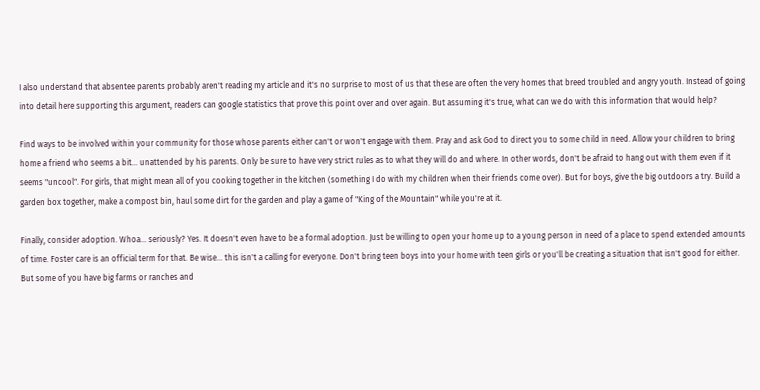I also understand that absentee parents probably aren't reading my article and it's no surprise to most of us that these are often the very homes that breed troubled and angry youth. Instead of going into detail here supporting this argument, readers can google statistics that prove this point over and over again. But assuming it's true, what can we do with this information that would help?

Find ways to be involved within your community for those whose parents either can't or won't engage with them. Pray and ask God to direct you to some child in need. Allow your children to bring home a friend who seems a bit... unattended by his parents. Only be sure to have very strict rules as to what they will do and where. In other words, don't be afraid to hang out with them even if it seems "uncool". For girls, that might mean all of you cooking together in the kitchen (something I do with my children when their friends come over). But for boys, give the big outdoors a try. Build a garden box together, make a compost bin, haul some dirt for the garden and play a game of "King of the Mountain" while you're at it.

Finally, consider adoption. Whoa... seriously? Yes. It doesn't even have to be a formal adoption. Just be willing to open your home up to a young person in need of a place to spend extended amounts of time. Foster care is an official term for that. Be wise... this isn't a calling for everyone. Don't bring teen boys into your home with teen girls or you'll be creating a situation that isn't good for either. But some of you have big farms or ranches and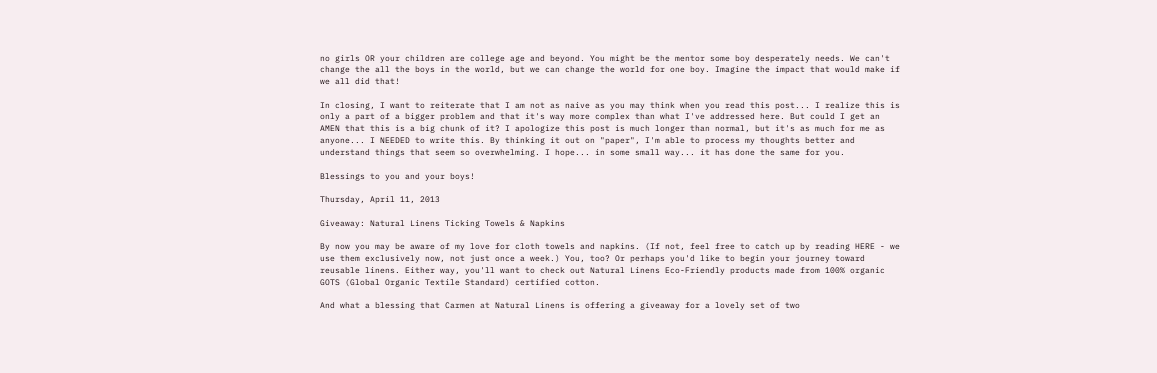no girls OR your children are college age and beyond. You might be the mentor some boy desperately needs. We can't change the all the boys in the world, but we can change the world for one boy. Imagine the impact that would make if we all did that!

In closing, I want to reiterate that I am not as naive as you may think when you read this post... I realize this is only a part of a bigger problem and that it's way more complex than what I've addressed here. But could I get an AMEN that this is a big chunk of it? I apologize this post is much longer than normal, but it's as much for me as anyone... I NEEDED to write this. By thinking it out on "paper", I'm able to process my thoughts better and understand things that seem so overwhelming. I hope... in some small way... it has done the same for you.

Blessings to you and your boys!

Thursday, April 11, 2013

Giveaway: Natural Linens Ticking Towels & Napkins

By now you may be aware of my love for cloth towels and napkins. (If not, feel free to catch up by reading HERE - we use them exclusively now, not just once a week.) You, too? Or perhaps you'd like to begin your journey toward reusable linens. Either way, you'll want to check out Natural Linens Eco-Friendly products made from 100% organic GOTS (Global Organic Textile Standard) certified cotton.

And what a blessing that Carmen at Natural Linens is offering a giveaway for a lovely set of two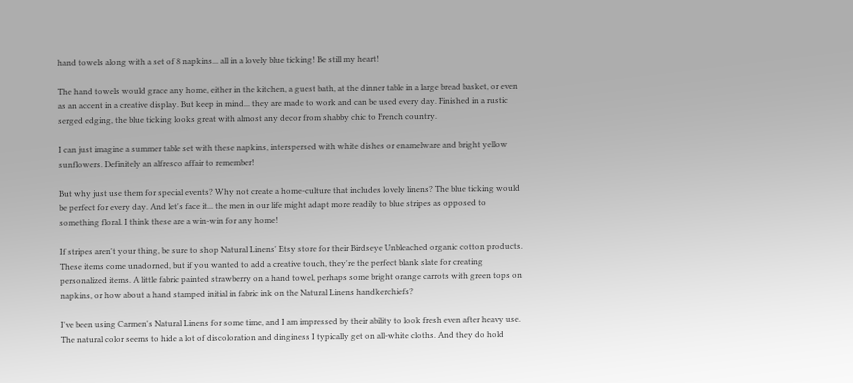hand towels along with a set of 8 napkins... all in a lovely blue ticking! Be still my heart!

The hand towels would grace any home, either in the kitchen, a guest bath, at the dinner table in a large bread basket, or even as an accent in a creative display. But keep in mind... they are made to work and can be used every day. Finished in a rustic serged edging, the blue ticking looks great with almost any decor from shabby chic to French country.

I can just imagine a summer table set with these napkins, interspersed with white dishes or enamelware and bright yellow sunflowers. Definitely an alfresco affair to remember!

But why just use them for special events? Why not create a home-culture that includes lovely linens? The blue ticking would be perfect for every day. And let's face it... the men in our life might adapt more readily to blue stripes as opposed to something floral. I think these are a win-win for any home!

If stripes aren't your thing, be sure to shop Natural Linens' Etsy store for their Birdseye Unbleached organic cotton products. These items come unadorned, but if you wanted to add a creative touch, they're the perfect blank slate for creating personalized items. A little fabric painted strawberry on a hand towel, perhaps some bright orange carrots with green tops on napkins, or how about a hand stamped initial in fabric ink on the Natural Linens handkerchiefs?

I've been using Carmen's Natural Linens for some time, and I am impressed by their ability to look fresh even after heavy use. The natural color seems to hide a lot of discoloration and dinginess I typically get on all-white cloths. And they do hold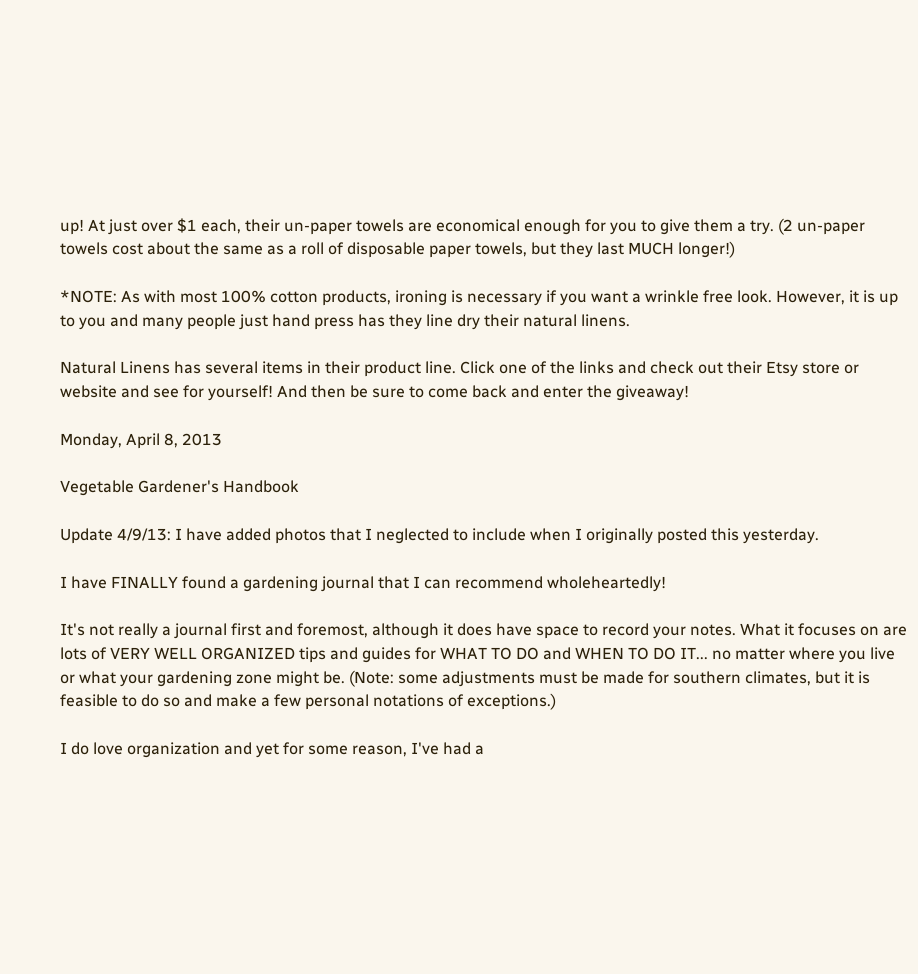up! At just over $1 each, their un-paper towels are economical enough for you to give them a try. (2 un-paper towels cost about the same as a roll of disposable paper towels, but they last MUCH longer!)

*NOTE: As with most 100% cotton products, ironing is necessary if you want a wrinkle free look. However, it is up to you and many people just hand press has they line dry their natural linens.

Natural Linens has several items in their product line. Click one of the links and check out their Etsy store or website and see for yourself! And then be sure to come back and enter the giveaway!

Monday, April 8, 2013

Vegetable Gardener's Handbook

Update 4/9/13: I have added photos that I neglected to include when I originally posted this yesterday.

I have FINALLY found a gardening journal that I can recommend wholeheartedly!

It's not really a journal first and foremost, although it does have space to record your notes. What it focuses on are lots of VERY WELL ORGANIZED tips and guides for WHAT TO DO and WHEN TO DO IT... no matter where you live or what your gardening zone might be. (Note: some adjustments must be made for southern climates, but it is feasible to do so and make a few personal notations of exceptions.)

I do love organization and yet for some reason, I've had a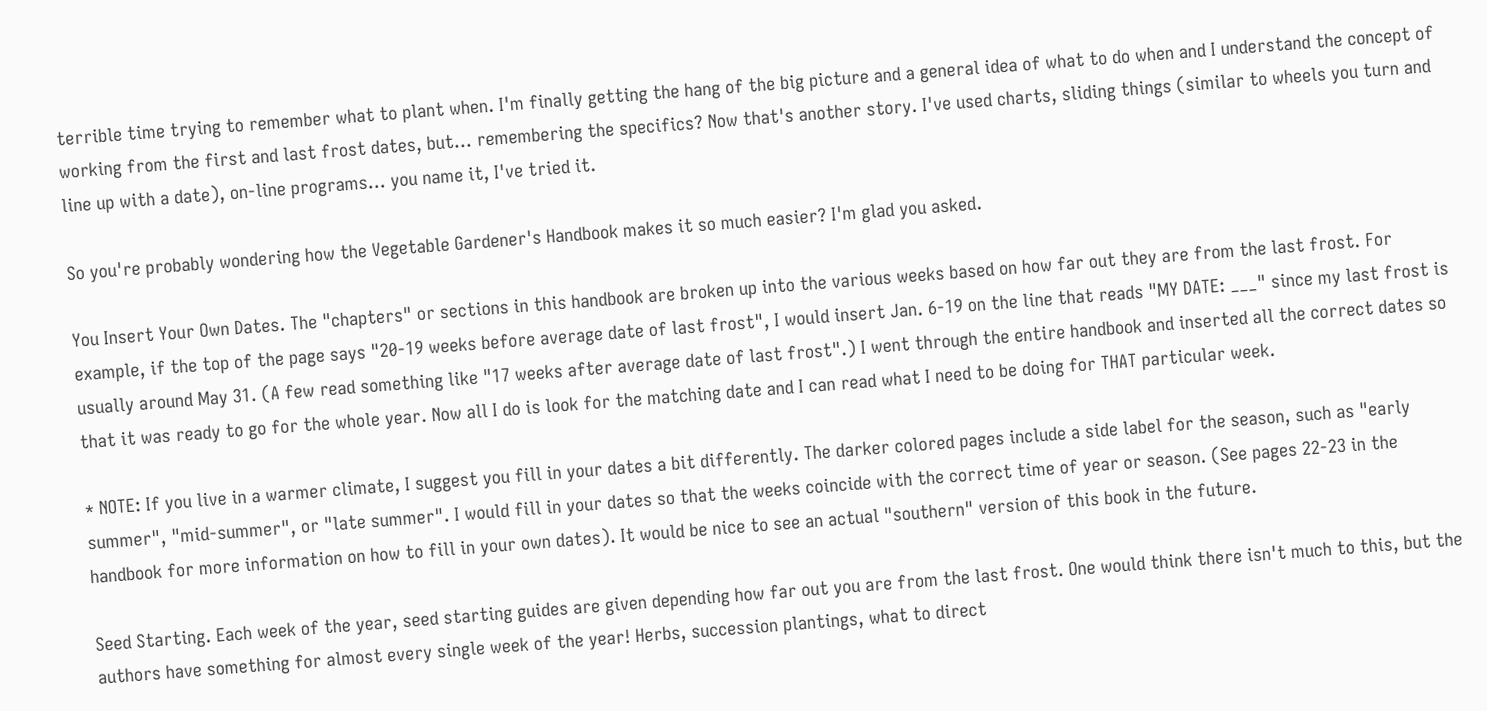terrible time trying to remember what to plant when. I'm finally getting the hang of the big picture and a general idea of what to do when and I understand the concept of working from the first and last frost dates, but... remembering the specifics? Now that's another story. I've used charts, sliding things (similar to wheels you turn and line up with a date), on-line programs... you name it, I've tried it.

So you're probably wondering how the Vegetable Gardener's Handbook makes it so much easier? I'm glad you asked.

You Insert Your Own Dates. The "chapters" or sections in this handbook are broken up into the various weeks based on how far out they are from the last frost. For example, if the top of the page says "20-19 weeks before average date of last frost", I would insert Jan. 6-19 on the line that reads "MY DATE: ___" since my last frost is usually around May 31. (A few read something like "17 weeks after average date of last frost".) I went through the entire handbook and inserted all the correct dates so that it was ready to go for the whole year. Now all I do is look for the matching date and I can read what I need to be doing for THAT particular week.

* NOTE: If you live in a warmer climate, I suggest you fill in your dates a bit differently. The darker colored pages include a side label for the season, such as "early summer", "mid-summer", or "late summer". I would fill in your dates so that the weeks coincide with the correct time of year or season. (See pages 22-23 in the handbook for more information on how to fill in your own dates). It would be nice to see an actual "southern" version of this book in the future.

Seed Starting. Each week of the year, seed starting guides are given depending how far out you are from the last frost. One would think there isn't much to this, but the authors have something for almost every single week of the year! Herbs, succession plantings, what to direct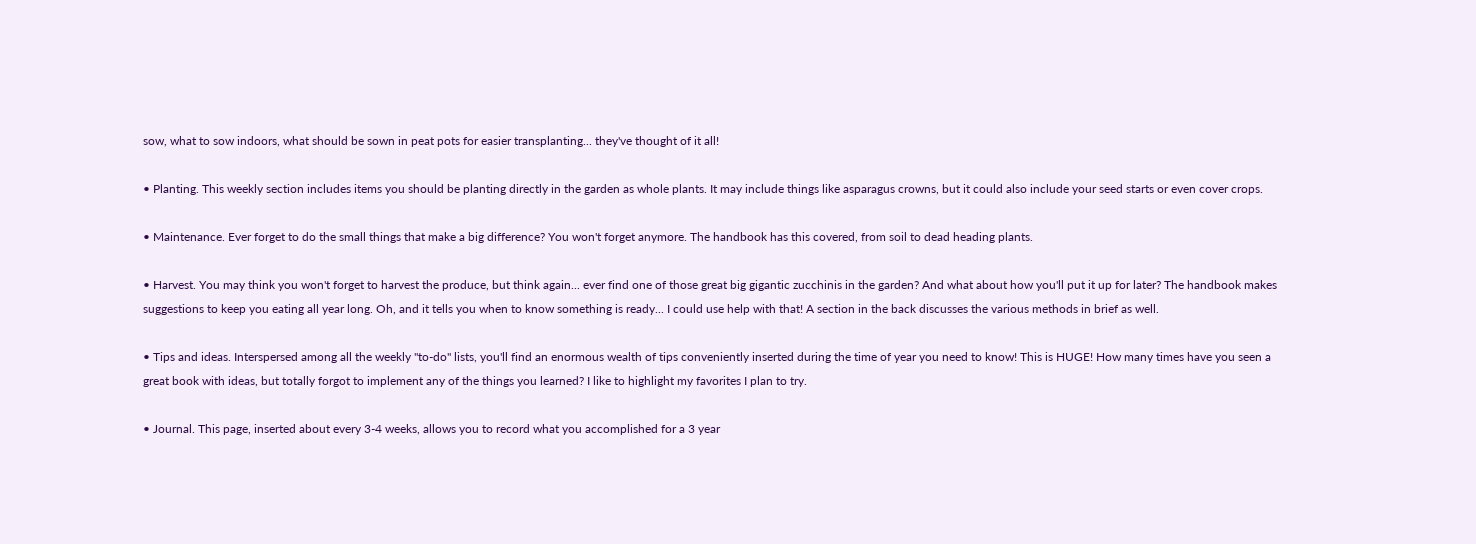sow, what to sow indoors, what should be sown in peat pots for easier transplanting... they've thought of it all!

• Planting. This weekly section includes items you should be planting directly in the garden as whole plants. It may include things like asparagus crowns, but it could also include your seed starts or even cover crops.

• Maintenance. Ever forget to do the small things that make a big difference? You won't forget anymore. The handbook has this covered, from soil to dead heading plants.

• Harvest. You may think you won't forget to harvest the produce, but think again... ever find one of those great big gigantic zucchinis in the garden? And what about how you'll put it up for later? The handbook makes suggestions to keep you eating all year long. Oh, and it tells you when to know something is ready... I could use help with that! A section in the back discusses the various methods in brief as well.

• Tips and ideas. Interspersed among all the weekly "to-do" lists, you'll find an enormous wealth of tips conveniently inserted during the time of year you need to know! This is HUGE! How many times have you seen a great book with ideas, but totally forgot to implement any of the things you learned? I like to highlight my favorites I plan to try.

• Journal. This page, inserted about every 3-4 weeks, allows you to record what you accomplished for a 3 year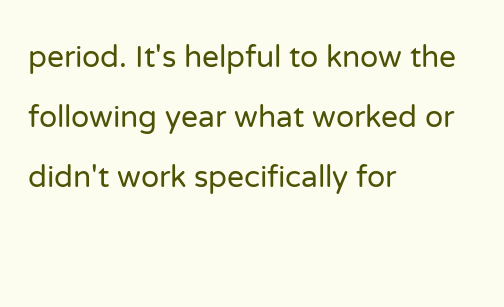period. It's helpful to know the following year what worked or didn't work specifically for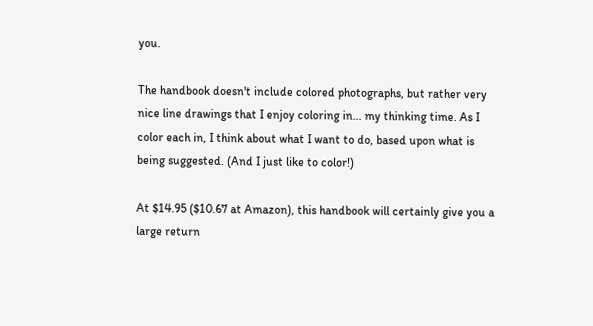you.

The handbook doesn't include colored photographs, but rather very nice line drawings that I enjoy coloring in... my thinking time. As I color each in, I think about what I want to do, based upon what is being suggested. (And I just like to color!)

At $14.95 ($10.67 at Amazon), this handbook will certainly give you a large return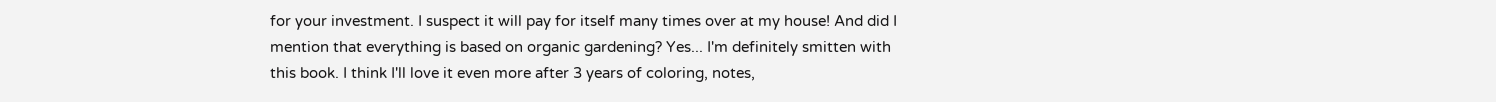for your investment. I suspect it will pay for itself many times over at my house! And did I mention that everything is based on organic gardening? Yes... I'm definitely smitten with this book. I think I'll love it even more after 3 years of coloring, notes,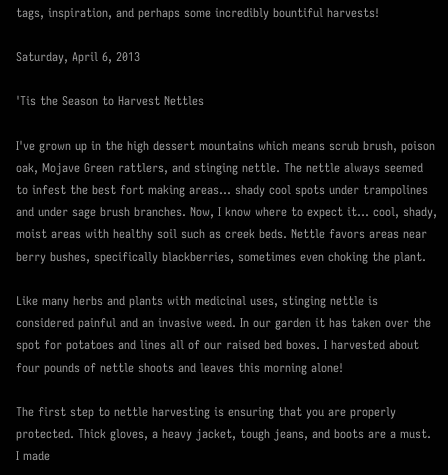tags, inspiration, and perhaps some incredibly bountiful harvests!

Saturday, April 6, 2013

'Tis the Season to Harvest Nettles

I've grown up in the high dessert mountains which means scrub brush, poison oak, Mojave Green rattlers, and stinging nettle. The nettle always seemed to infest the best fort making areas... shady cool spots under trampolines and under sage brush branches. Now, I know where to expect it... cool, shady, moist areas with healthy soil such as creek beds. Nettle favors areas near berry bushes, specifically blackberries, sometimes even choking the plant.

Like many herbs and plants with medicinal uses, stinging nettle is considered painful and an invasive weed. In our garden it has taken over the spot for potatoes and lines all of our raised bed boxes. I harvested about four pounds of nettle shoots and leaves this morning alone!

The first step to nettle harvesting is ensuring that you are properly protected. Thick gloves, a heavy jacket, tough jeans, and boots are a must. I made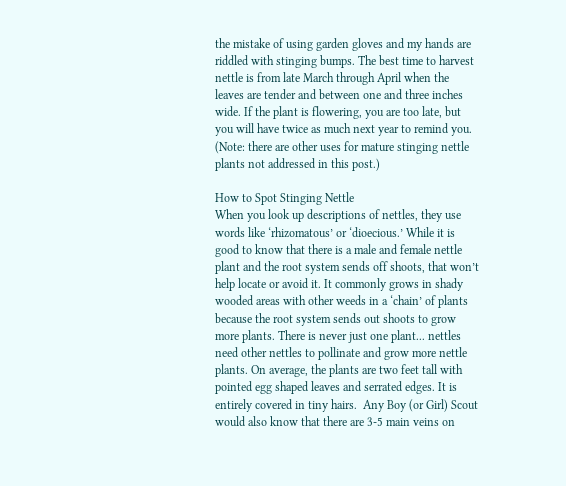the mistake of using garden gloves and my hands are riddled with stinging bumps. The best time to harvest nettle is from late March through April when the leaves are tender and between one and three inches wide. If the plant is flowering, you are too late, but you will have twice as much next year to remind you. (Note: there are other uses for mature stinging nettle plants not addressed in this post.)

How to Spot Stinging Nettle
When you look up descriptions of nettles, they use words like ‘rhizomatous’ or ‘dioecious.’ While it is good to know that there is a male and female nettle plant and the root system sends off shoots, that won’t help locate or avoid it. It commonly grows in shady wooded areas with other weeds in a ‘chain’ of plants because the root system sends out shoots to grow more plants. There is never just one plant... nettles need other nettles to pollinate and grow more nettle plants. On average, the plants are two feet tall with pointed egg shaped leaves and serrated edges. It is entirely covered in tiny hairs.  Any Boy (or Girl) Scout would also know that there are 3-5 main veins on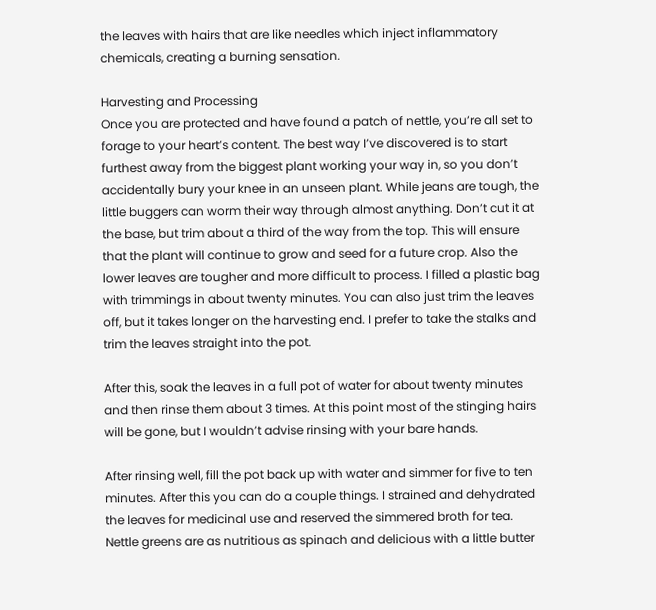the leaves with hairs that are like needles which inject inflammatory chemicals, creating a burning sensation.

Harvesting and Processing
Once you are protected and have found a patch of nettle, you’re all set to forage to your heart’s content. The best way I’ve discovered is to start furthest away from the biggest plant working your way in, so you don’t accidentally bury your knee in an unseen plant. While jeans are tough, the little buggers can worm their way through almost anything. Don’t cut it at the base, but trim about a third of the way from the top. This will ensure that the plant will continue to grow and seed for a future crop. Also the lower leaves are tougher and more difficult to process. I filled a plastic bag with trimmings in about twenty minutes. You can also just trim the leaves off, but it takes longer on the harvesting end. I prefer to take the stalks and trim the leaves straight into the pot.

After this, soak the leaves in a full pot of water for about twenty minutes and then rinse them about 3 times. At this point most of the stinging hairs will be gone, but I wouldn’t advise rinsing with your bare hands.

After rinsing well, fill the pot back up with water and simmer for five to ten minutes. After this you can do a couple things. I strained and dehydrated the leaves for medicinal use and reserved the simmered broth for tea. Nettle greens are as nutritious as spinach and delicious with a little butter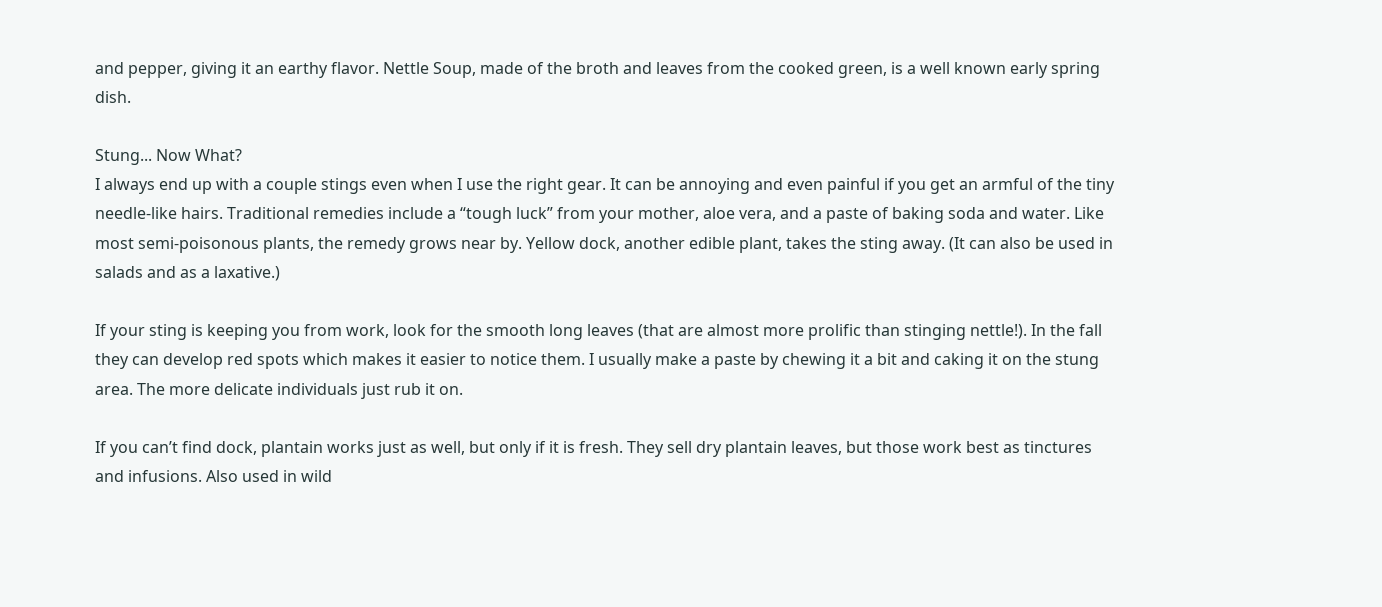and pepper, giving it an earthy flavor. Nettle Soup, made of the broth and leaves from the cooked green, is a well known early spring dish.

Stung... Now What?
I always end up with a couple stings even when I use the right gear. It can be annoying and even painful if you get an armful of the tiny needle-like hairs. Traditional remedies include a “tough luck” from your mother, aloe vera, and a paste of baking soda and water. Like most semi-poisonous plants, the remedy grows near by. Yellow dock, another edible plant, takes the sting away. (It can also be used in salads and as a laxative.)

If your sting is keeping you from work, look for the smooth long leaves (that are almost more prolific than stinging nettle!). In the fall they can develop red spots which makes it easier to notice them. I usually make a paste by chewing it a bit and caking it on the stung area. The more delicate individuals just rub it on.

If you can’t find dock, plantain works just as well, but only if it is fresh. They sell dry plantain leaves, but those work best as tinctures and infusions. Also used in wild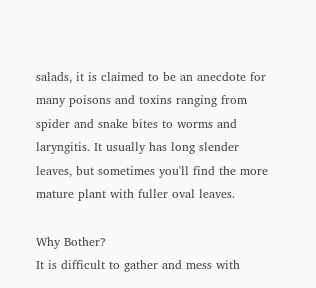salads, it is claimed to be an anecdote for many poisons and toxins ranging from spider and snake bites to worms and laryngitis. It usually has long slender leaves, but sometimes you'll find the more mature plant with fuller oval leaves.

Why Bother?
It is difficult to gather and mess with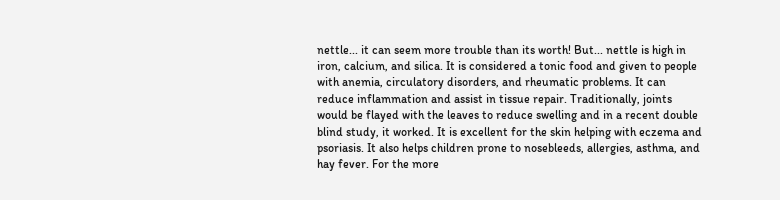nettle... it can seem more trouble than its worth! But... nettle is high in iron, calcium, and silica. It is considered a tonic food and given to people with anemia, circulatory disorders, and rheumatic problems. It can reduce inflammation and assist in tissue repair. Traditionally, joints would be flayed with the leaves to reduce swelling and in a recent double blind study, it worked. It is excellent for the skin helping with eczema and psoriasis. It also helps children prone to nosebleeds, allergies, asthma, and hay fever. For the more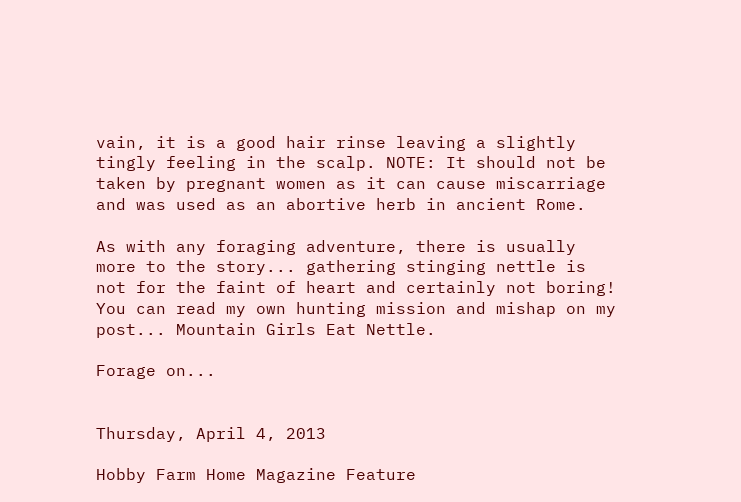vain, it is a good hair rinse leaving a slightly tingly feeling in the scalp. NOTE: It should not be taken by pregnant women as it can cause miscarriage and was used as an abortive herb in ancient Rome.

As with any foraging adventure, there is usually more to the story... gathering stinging nettle is not for the faint of heart and certainly not boring! You can read my own hunting mission and mishap on my post... Mountain Girls Eat Nettle.

Forage on...


Thursday, April 4, 2013

Hobby Farm Home Magazine Feature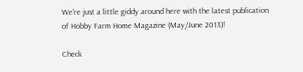We're just a little giddy around here with the latest publication of Hobby Farm Home Magazine (May/June 2013)!

Check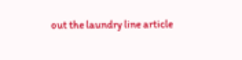out the laundry line article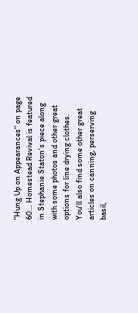"Hung Up on Appearances" on page 60... Homestead Revival is featured in Stephanie Staton's piece along with some photos and other great options for line drying clothes. You'll also find some other great articles on canning, perserving basil,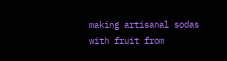making artisanal sodas with fruit from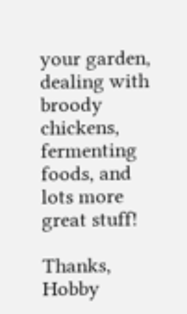your garden, dealing with broody chickens, fermenting foods, and lots more great stuff!

Thanks, Hobby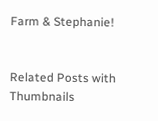Farm & Stephanie!


Related Posts with Thumbnails